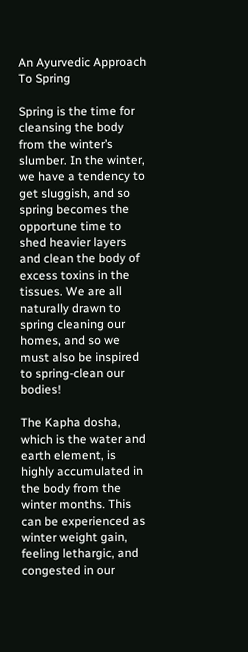An Ayurvedic Approach To Spring

Spring is the time for cleansing the body from the winter’s slumber. In the winter, we have a tendency to get sluggish, and so spring becomes the opportune time to shed heavier layers and clean the body of excess toxins in the tissues. We are all naturally drawn to spring cleaning our homes, and so we must also be inspired to spring-clean our bodies!

The Kapha dosha, which is the water and earth element, is highly accumulated in the body from the winter months. This can be experienced as winter weight gain, feeling lethargic, and congested in our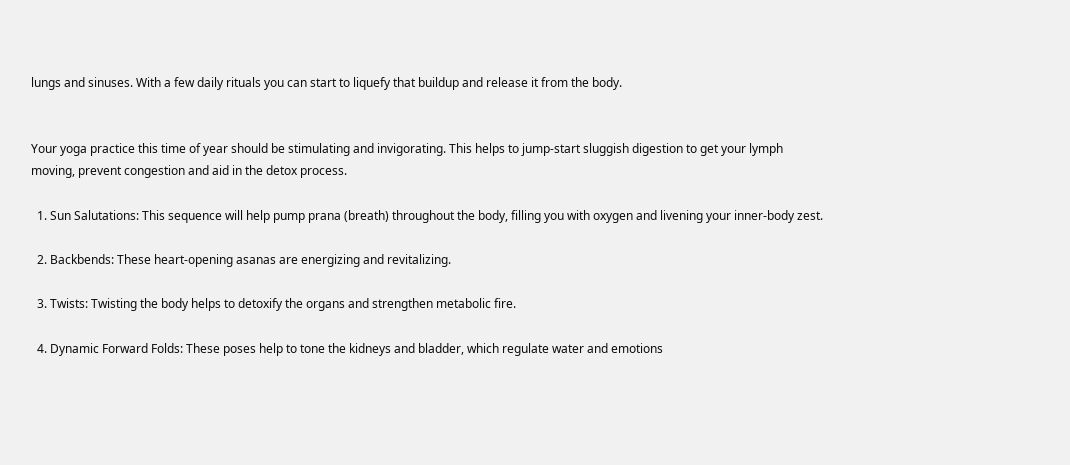lungs and sinuses. With a few daily rituals you can start to liquefy that buildup and release it from the body.


Your yoga practice this time of year should be stimulating and invigorating. This helps to jump-start sluggish digestion to get your lymph moving, prevent congestion and aid in the detox process.

  1. Sun Salutations: This sequence will help pump prana (breath) throughout the body, filling you with oxygen and livening your inner-body zest.

  2. Backbends: These heart-opening asanas are energizing and revitalizing.

  3. Twists: Twisting the body helps to detoxify the organs and strengthen metabolic fire.

  4. Dynamic Forward Folds: These poses help to tone the kidneys and bladder, which regulate water and emotions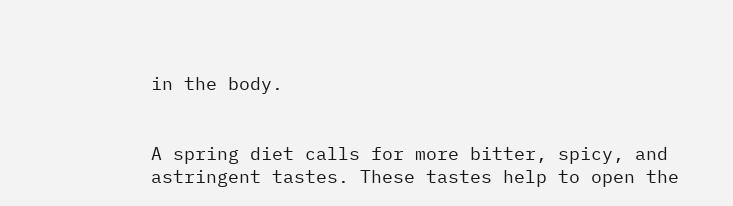in the body.


A spring diet calls for more bitter, spicy, and astringent tastes. These tastes help to open the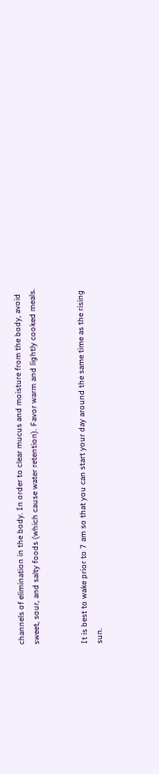channels of elimination in the body. In order to clear mucus and moisture from the body, avoid sweet, sour, and salty foods (which cause water retention). Favor warm and lightly cooked meals.


It is best to wake prior to 7 am so that you can start your day around the same time as the rising sun.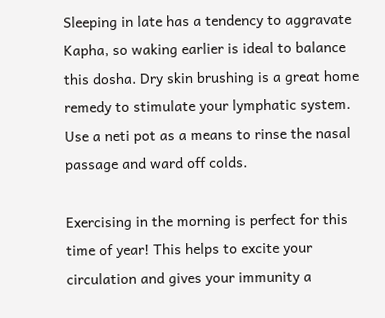Sleeping in late has a tendency to aggravate Kapha, so waking earlier is ideal to balance this dosha. Dry skin brushing is a great home remedy to stimulate your lymphatic system. Use a neti pot as a means to rinse the nasal passage and ward off colds.

Exercising in the morning is perfect for this time of year! This helps to excite your circulation and gives your immunity a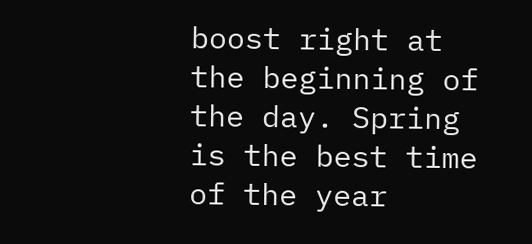boost right at the beginning of the day. Spring is the best time of the year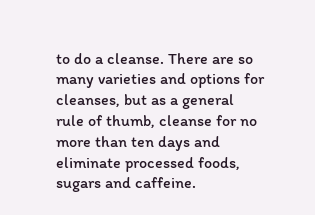to do a cleanse. There are so many varieties and options for cleanses, but as a general rule of thumb, cleanse for no more than ten days and eliminate processed foods, sugars and caffeine.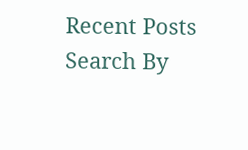Recent Posts
Search By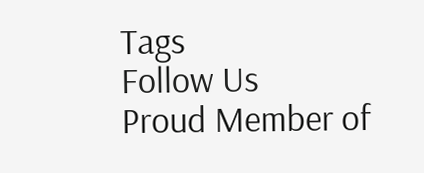Tags
Follow Us
Proud Member of